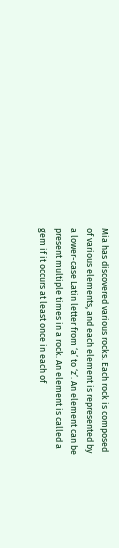Mia has discovered various rocks. Each rock is composed of various elements, and each element is represented by a lower-case Latin letter from ‘a’ to ‘z’. An element can be present multiple times in a rock. An element is called a gem if it occurs at least once in each of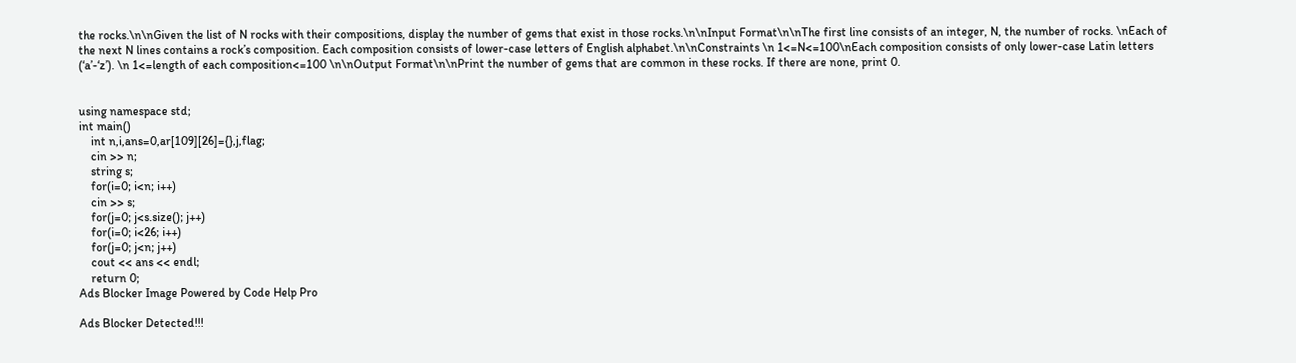the rocks.\n\nGiven the list of N rocks with their compositions, display the number of gems that exist in those rocks.\n\nInput Format\n\nThe first line consists of an integer, N, the number of rocks. \nEach of the next N lines contains a rock’s composition. Each composition consists of lower-case letters of English alphabet.\n\nConstraints \n 1<=N<=100\nEach composition consists of only lower-case Latin letters (‘a’-‘z’). \n 1<=length of each composition<=100 \n\nOutput Format\n\nPrint the number of gems that are common in these rocks. If there are none, print 0.


using namespace std;
int main()
    int n,i,ans=0,ar[109][26]={},j,flag;
    cin >> n;
    string s;
    for(i=0; i<n; i++)
    cin >> s;
    for(j=0; j<s.size(); j++)
    for(i=0; i<26; i++)
    for(j=0; j<n; j++)
    cout << ans << endl;
    return 0;
Ads Blocker Image Powered by Code Help Pro

Ads Blocker Detected!!!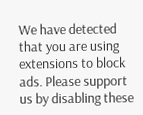We have detected that you are using extensions to block ads. Please support us by disabling these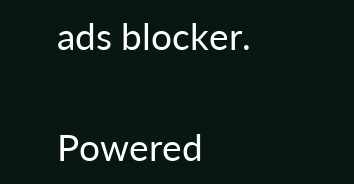ads blocker.

Powered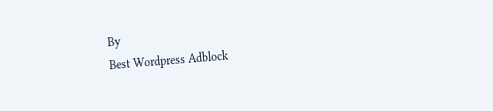By
Best Wordpress Adblock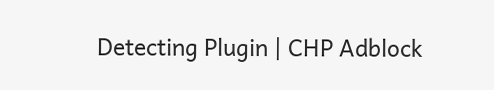Detecting Plugin | CHP Adblock